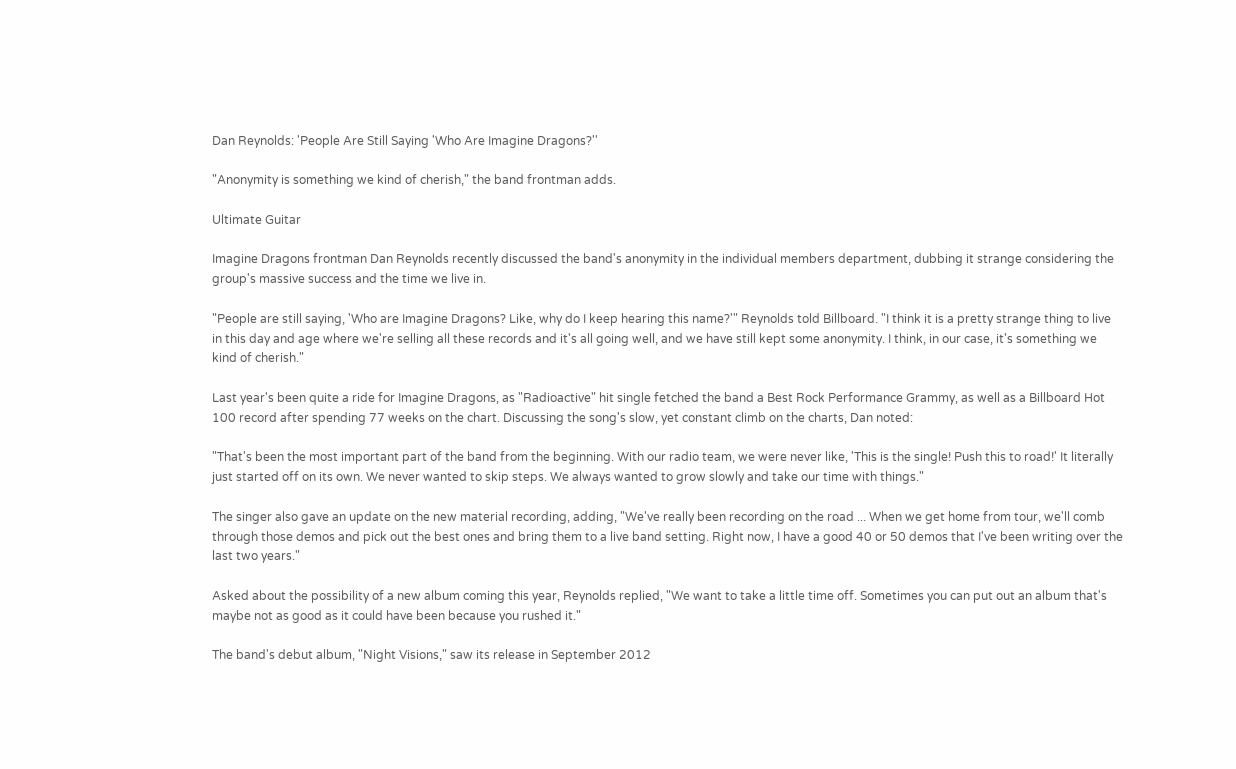Dan Reynolds: 'People Are Still Saying 'Who Are Imagine Dragons?''

"Anonymity is something we kind of cherish," the band frontman adds.

Ultimate Guitar

Imagine Dragons frontman Dan Reynolds recently discussed the band's anonymity in the individual members department, dubbing it strange considering the group's massive success and the time we live in.

"People are still saying, 'Who are Imagine Dragons? Like, why do I keep hearing this name?'" Reynolds told Billboard. "I think it is a pretty strange thing to live in this day and age where we're selling all these records and it's all going well, and we have still kept some anonymity. I think, in our case, it's something we kind of cherish."

Last year's been quite a ride for Imagine Dragons, as "Radioactive" hit single fetched the band a Best Rock Performance Grammy, as well as a Billboard Hot 100 record after spending 77 weeks on the chart. Discussing the song's slow, yet constant climb on the charts, Dan noted:

"That's been the most important part of the band from the beginning. With our radio team, we were never like, 'This is the single! Push this to road!' It literally just started off on its own. We never wanted to skip steps. We always wanted to grow slowly and take our time with things."

The singer also gave an update on the new material recording, adding, "We've really been recording on the road ... When we get home from tour, we'll comb through those demos and pick out the best ones and bring them to a live band setting. Right now, I have a good 40 or 50 demos that I've been writing over the last two years."

Asked about the possibility of a new album coming this year, Reynolds replied, "We want to take a little time off. Sometimes you can put out an album that's maybe not as good as it could have been because you rushed it."

The band's debut album, "Night Visions," saw its release in September 2012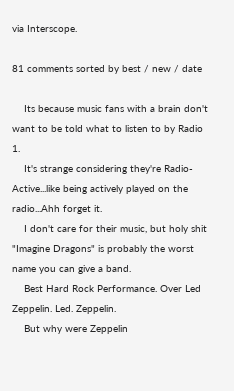via Interscope.

81 comments sorted by best / new / date

    Its because music fans with a brain don't want to be told what to listen to by Radio 1.
    It's strange considering they're Radio-Active...like being actively played on the radio...Ahh forget it.
    I don't care for their music, but holy shit "Imagine Dragons" is probably the worst name you can give a band.
    Best Hard Rock Performance. Over Led Zeppelin. Led. Zeppelin.
    But why were Zeppelin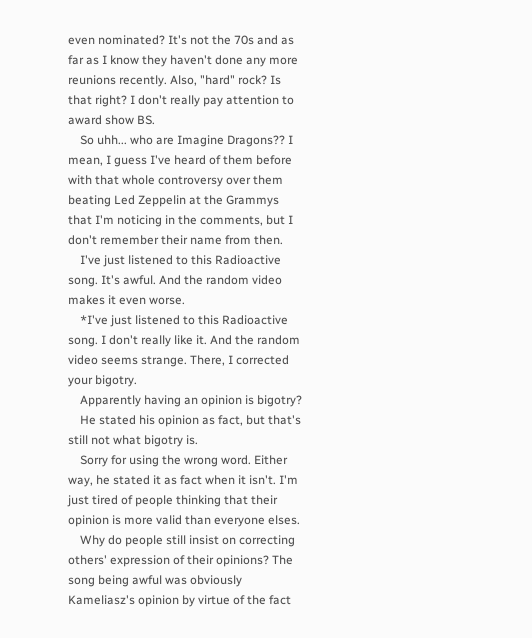even nominated? It's not the 70s and as far as I know they haven't done any more reunions recently. Also, "hard" rock? Is that right? I don't really pay attention to award show BS.
    So uhh... who are Imagine Dragons?? I mean, I guess I've heard of them before with that whole controversy over them beating Led Zeppelin at the Grammys that I'm noticing in the comments, but I don't remember their name from then.
    I've just listened to this Radioactive song. It's awful. And the random video makes it even worse.
    *I've just listened to this Radioactive song. I don't really like it. And the random video seems strange. There, I corrected your bigotry.
    Apparently having an opinion is bigotry?
    He stated his opinion as fact, but that's still not what bigotry is.
    Sorry for using the wrong word. Either way, he stated it as fact when it isn't. I'm just tired of people thinking that their opinion is more valid than everyone elses.
    Why do people still insist on correcting others' expression of their opinions? The song being awful was obviously Kameliasz's opinion by virtue of the fact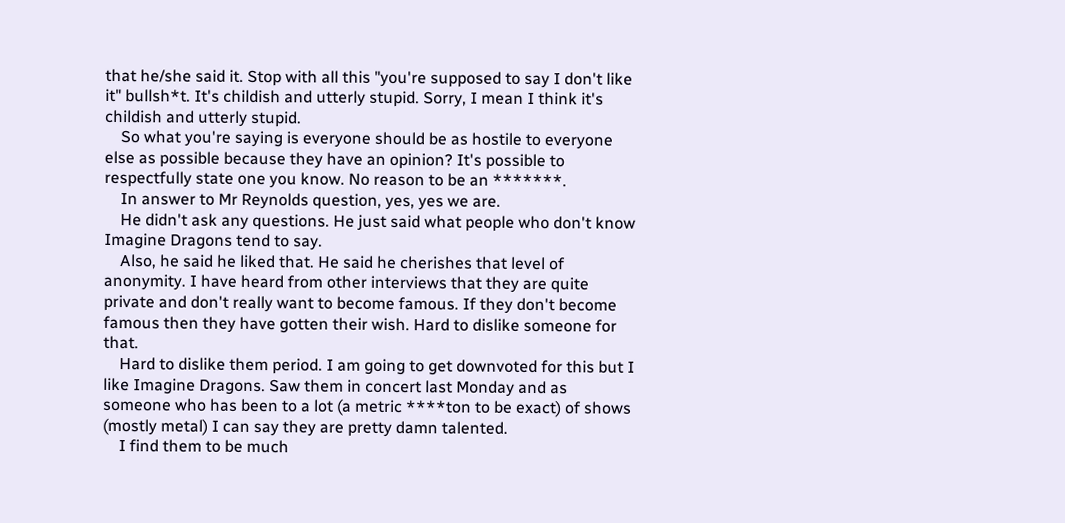that he/she said it. Stop with all this "you're supposed to say I don't like it" bullsh*t. It's childish and utterly stupid. Sorry, I mean I think it's childish and utterly stupid.
    So what you're saying is everyone should be as hostile to everyone else as possible because they have an opinion? It's possible to respectfully state one you know. No reason to be an *******.
    In answer to Mr Reynolds question, yes, yes we are.
    He didn't ask any questions. He just said what people who don't know Imagine Dragons tend to say.
    Also, he said he liked that. He said he cherishes that level of anonymity. I have heard from other interviews that they are quite private and don't really want to become famous. If they don't become famous then they have gotten their wish. Hard to dislike someone for that.
    Hard to dislike them period. I am going to get downvoted for this but I like Imagine Dragons. Saw them in concert last Monday and as someone who has been to a lot (a metric ****ton to be exact) of shows (mostly metal) I can say they are pretty damn talented.
    I find them to be much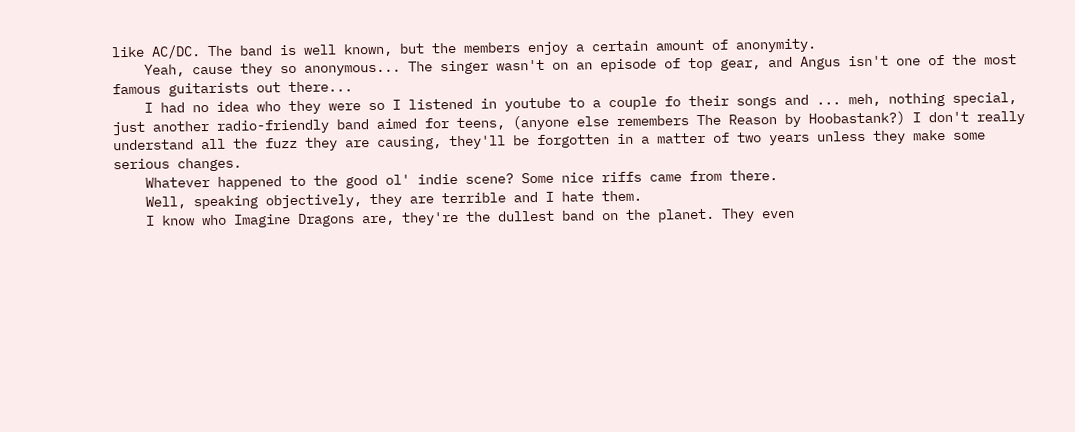like AC/DC. The band is well known, but the members enjoy a certain amount of anonymity.
    Yeah, cause they so anonymous... The singer wasn't on an episode of top gear, and Angus isn't one of the most famous guitarists out there...
    I had no idea who they were so I listened in youtube to a couple fo their songs and ... meh, nothing special, just another radio-friendly band aimed for teens, (anyone else remembers The Reason by Hoobastank?) I don't really understand all the fuzz they are causing, they'll be forgotten in a matter of two years unless they make some serious changes.
    Whatever happened to the good ol' indie scene? Some nice riffs came from there.
    Well, speaking objectively, they are terrible and I hate them.
    I know who Imagine Dragons are, they're the dullest band on the planet. They even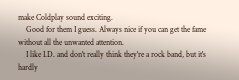make Coldplay sound exciting.
    Good for them I guess. Always nice if you can get the fame without all the unwanted attention.
    I like I.D. and don't really think they're a rock band, but it's hardly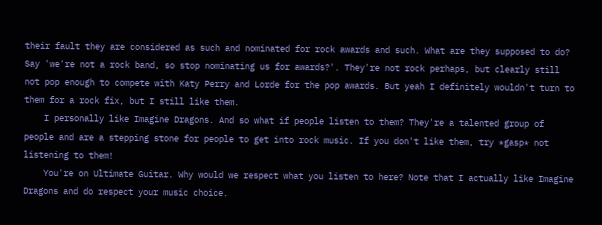their fault they are considered as such and nominated for rock awards and such. What are they supposed to do? Say 'we're not a rock band, so stop nominating us for awards?'. They're not rock perhaps, but clearly still not pop enough to compete with Katy Perry and Lorde for the pop awards. But yeah I definitely wouldn't turn to them for a rock fix, but I still like them.
    I personally like Imagine Dragons. And so what if people listen to them? They're a talented group of people and are a stepping stone for people to get into rock music. If you don't like them, try *gasp* not listening to them!
    You're on Ultimate Guitar. Why would we respect what you listen to here? Note that I actually like Imagine Dragons and do respect your music choice.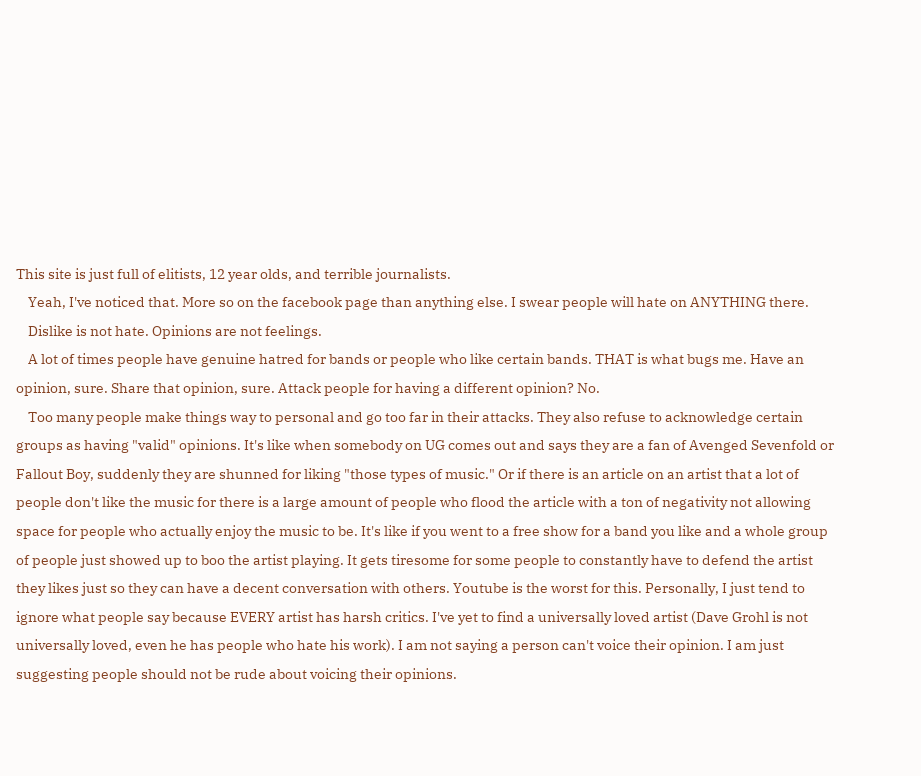This site is just full of elitists, 12 year olds, and terrible journalists.
    Yeah, I've noticed that. More so on the facebook page than anything else. I swear people will hate on ANYTHING there.
    Dislike is not hate. Opinions are not feelings.
    A lot of times people have genuine hatred for bands or people who like certain bands. THAT is what bugs me. Have an opinion, sure. Share that opinion, sure. Attack people for having a different opinion? No.
    Too many people make things way to personal and go too far in their attacks. They also refuse to acknowledge certain groups as having "valid" opinions. It's like when somebody on UG comes out and says they are a fan of Avenged Sevenfold or Fallout Boy, suddenly they are shunned for liking "those types of music." Or if there is an article on an artist that a lot of people don't like the music for there is a large amount of people who flood the article with a ton of negativity not allowing space for people who actually enjoy the music to be. It's like if you went to a free show for a band you like and a whole group of people just showed up to boo the artist playing. It gets tiresome for some people to constantly have to defend the artist they likes just so they can have a decent conversation with others. Youtube is the worst for this. Personally, I just tend to ignore what people say because EVERY artist has harsh critics. I've yet to find a universally loved artist (Dave Grohl is not universally loved, even he has people who hate his work). I am not saying a person can't voice their opinion. I am just suggesting people should not be rude about voicing their opinions.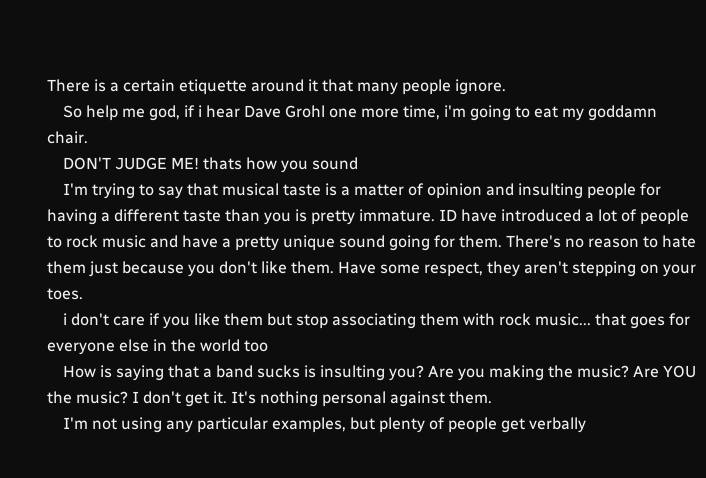There is a certain etiquette around it that many people ignore.
    So help me god, if i hear Dave Grohl one more time, i'm going to eat my goddamn chair.
    DON'T JUDGE ME! thats how you sound
    I'm trying to say that musical taste is a matter of opinion and insulting people for having a different taste than you is pretty immature. ID have introduced a lot of people to rock music and have a pretty unique sound going for them. There's no reason to hate them just because you don't like them. Have some respect, they aren't stepping on your toes.
    i don't care if you like them but stop associating them with rock music... that goes for everyone else in the world too
    How is saying that a band sucks is insulting you? Are you making the music? Are YOU the music? I don't get it. It's nothing personal against them.
    I'm not using any particular examples, but plenty of people get verbally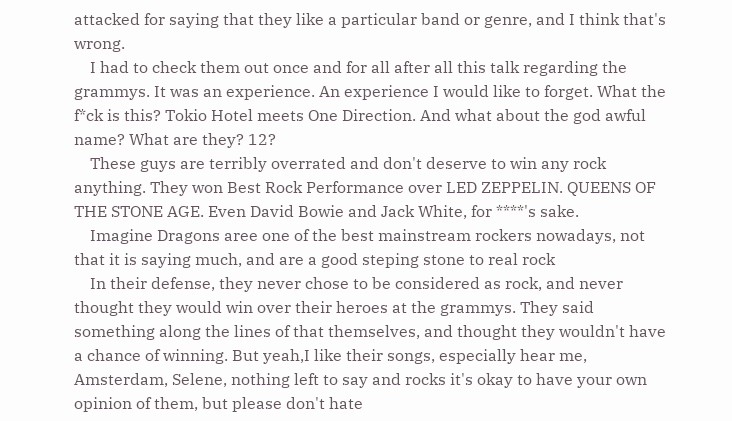attacked for saying that they like a particular band or genre, and I think that's wrong.
    I had to check them out once and for all after all this talk regarding the grammys. It was an experience. An experience I would like to forget. What the f*ck is this? Tokio Hotel meets One Direction. And what about the god awful name? What are they? 12?
    These guys are terribly overrated and don't deserve to win any rock anything. They won Best Rock Performance over LED ZEPPELIN. QUEENS OF THE STONE AGE. Even David Bowie and Jack White, for ****'s sake.
    Imagine Dragons aree one of the best mainstream rockers nowadays, not that it is saying much, and are a good steping stone to real rock
    In their defense, they never chose to be considered as rock, and never thought they would win over their heroes at the grammys. They said something along the lines of that themselves, and thought they wouldn't have a chance of winning. But yeah,I like their songs, especially hear me, Amsterdam, Selene, nothing left to say and rocks it's okay to have your own opinion of them, but please don't hate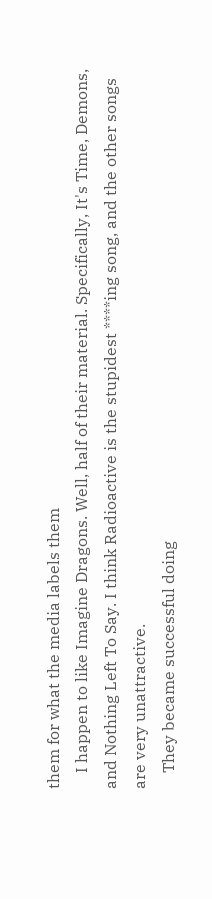them for what the media labels them
    I happen to like Imagine Dragons. Well, half of their material. Specifically, It's Time, Demons, and Nothing Left To Say. I think Radioactive is the stupidest ****ing song, and the other songs are very unattractive.
    They became successful doing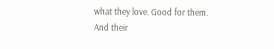what they love. Good for them. And their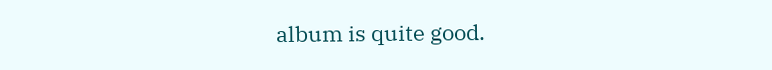album is quite good.